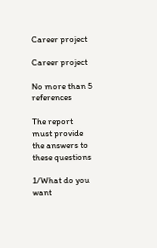Career project

Career project

No more than 5 references

The report must provide the answers to these questions

1/What do you want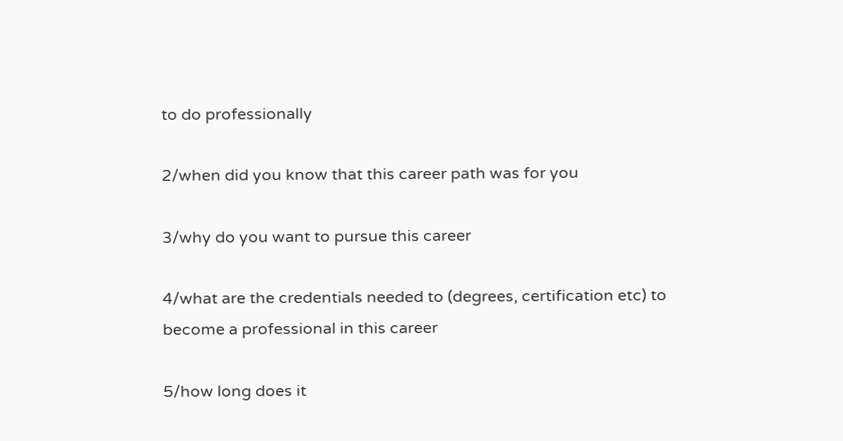to do professionally

2/when did you know that this career path was for you

3/why do you want to pursue this career

4/what are the credentials needed to (degrees, certification etc) to become a professional in this career

5/how long does it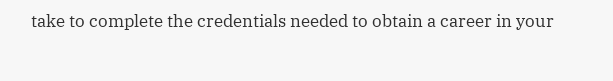take to complete the credentials needed to obtain a career in your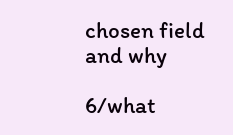chosen field and why

6/what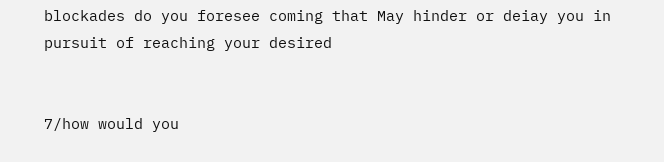blockades do you foresee coming that May hinder or deiay you in pursuit of reaching your desired


7/how would you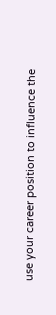use your career position to influence the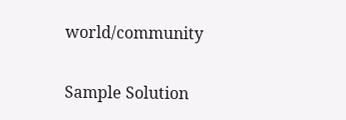world/community

Sample Solution